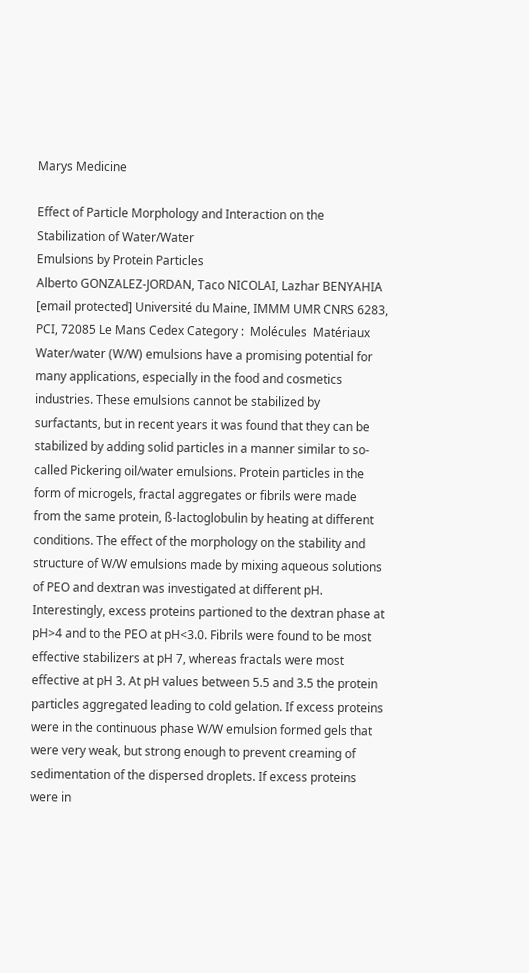Marys Medicine

Effect of Particle Morphology and Interaction on the Stabilization of Water/Water
Emulsions by Protein Particles
Alberto GONZALEZ-JORDAN, Taco NICOLAI, Lazhar BENYAHIA [email protected] Université du Maine, IMMM UMR CNRS 6283, PCI, 72085 Le Mans Cedex Category :  Molécules  Matériaux Water/water (W/W) emulsions have a promising potential for many applications, especially in the food and cosmetics industries. These emulsions cannot be stabilized by surfactants, but in recent years it was found that they can be stabilized by adding solid particles in a manner similar to so-called Pickering oil/water emulsions. Protein particles in the form of microgels, fractal aggregates or fibrils were made from the same protein, ß-lactoglobulin by heating at different conditions. The effect of the morphology on the stability and structure of W/W emulsions made by mixing aqueous solutions of PEO and dextran was investigated at different pH. Interestingly, excess proteins partioned to the dextran phase at pH>4 and to the PEO at pH<3.0. Fibrils were found to be most effective stabilizers at pH 7, whereas fractals were most effective at pH 3. At pH values between 5.5 and 3.5 the protein particles aggregated leading to cold gelation. If excess proteins were in the continuous phase W/W emulsion formed gels that were very weak, but strong enough to prevent creaming of sedimentation of the dispersed droplets. If excess proteins were in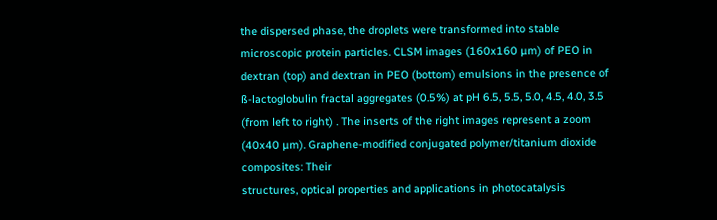the dispersed phase, the droplets were transformed into stable microscopic protein particles. CLSM images (160x160 µm) of PEO in dextran (top) and dextran in PEO (bottom) emulsions in the presence of ß-lactoglobulin fractal aggregates (0.5%) at pH 6.5, 5.5, 5.0, 4.5, 4.0, 3.5 (from left to right) . The inserts of the right images represent a zoom (40x40 µm). Graphene-modified conjugated polymer/titanium dioxide composites: Their
structures, optical properties and applications in photocatalysis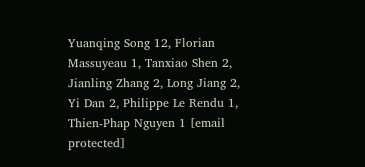Yuanqing Song 12, Florian Massuyeau 1, Tanxiao Shen 2, Jianling Zhang 2, Long Jiang 2, Yi Dan 2, Philippe Le Rendu 1, Thien-Phap Nguyen 1 [email protected]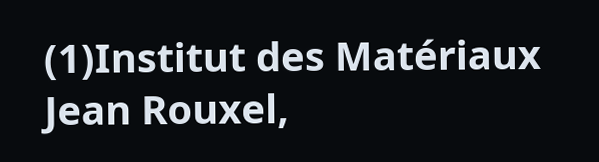(1)Institut des Matériaux Jean Rouxel,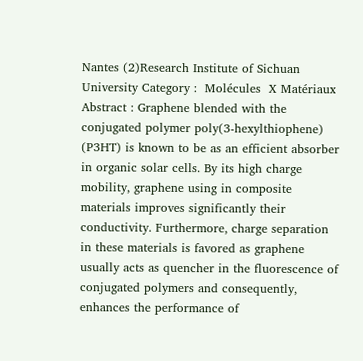Nantes (2)Research Institute of Sichuan University Category :  Molécules  X Matériaux
Abstract : Graphene blended with the conjugated polymer poly(3-hexylthiophene) (P3HT) is known to be as an efficient absorber in organic solar cells. By its high charge mobility, graphene using in composite materials improves significantly their conductivity. Furthermore, charge separation in these materials is favored as graphene usually acts as quencher in the fluorescence of conjugated polymers and consequently, enhances the performance of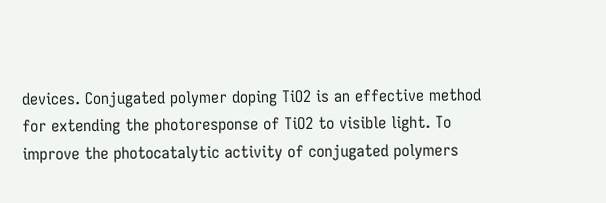devices. Conjugated polymer doping TiO2 is an effective method for extending the photoresponse of TiO2 to visible light. To improve the photocatalytic activity of conjugated polymers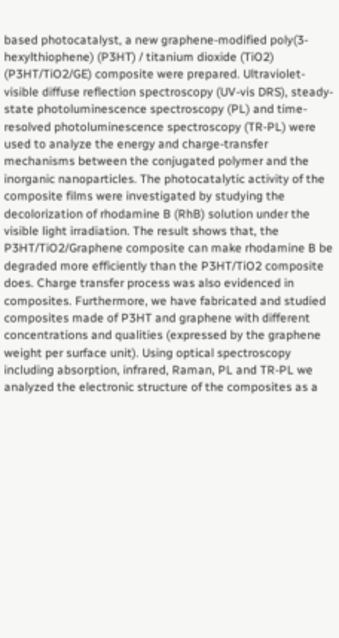based photocatalyst, a new graphene-modified poly(3-hexylthiophene) (P3HT) / titanium dioxide (TiO2) (P3HT/TiO2/GE) composite were prepared. Ultraviolet-visible diffuse reflection spectroscopy (UV-vis DRS), steady-state photoluminescence spectroscopy (PL) and time-resolved photoluminescence spectroscopy (TR-PL) were used to analyze the energy and charge-transfer mechanisms between the conjugated polymer and the inorganic nanoparticles. The photocatalytic activity of the composite films were investigated by studying the decolorization of rhodamine B (RhB) solution under the visible light irradiation. The result shows that, the P3HT/TiO2/Graphene composite can make rhodamine B be degraded more efficiently than the P3HT/TiO2 composite does. Charge transfer process was also evidenced in composites. Furthermore, we have fabricated and studied composites made of P3HT and graphene with different concentrations and qualities (expressed by the graphene weight per surface unit). Using optical spectroscopy including absorption, infrared, Raman, PL and TR-PL we analyzed the electronic structure of the composites as a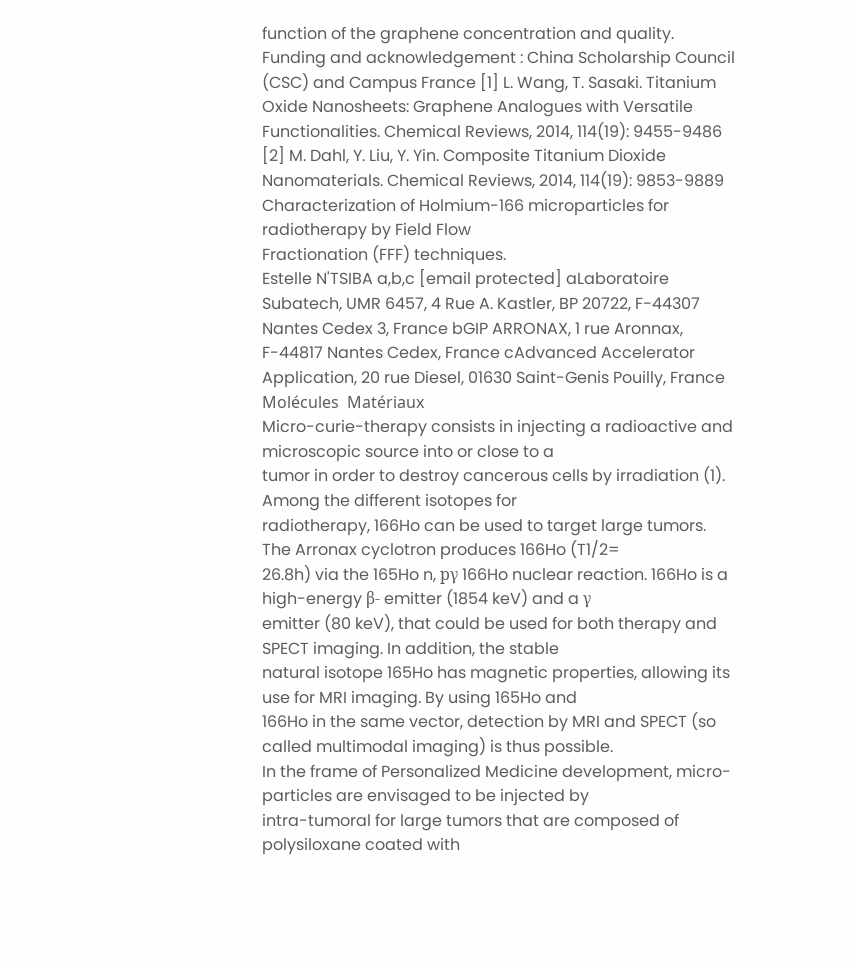function of the graphene concentration and quality. Funding and acknowledgement : China Scholarship Council (CSC) and Campus France [1] L. Wang, T. Sasaki. Titanium Oxide Nanosheets: Graphene Analogues with Versatile Functionalities. Chemical Reviews, 2014, 114(19): 9455-9486 [2] M. Dahl, Y. Liu, Y. Yin. Composite Titanium Dioxide Nanomaterials. Chemical Reviews, 2014, 114(19): 9853-9889 Characterization of Holmium-166 microparticles for radiotherapy by Field Flow
Fractionation (FFF) techniques.
Estelle N'TSIBA a,b,c [email protected] aLaboratoire Subatech, UMR 6457, 4 Rue A. Kastler, BP 20722, F-44307 Nantes Cedex 3, France bGIP ARRONAX, 1 rue Aronnax, F-44817 Nantes Cedex, France cAdvanced Accelerator Application, 20 rue Diesel, 01630 Saint-Genis Pouilly, France Molécules  Matériaux
Micro-curie-therapy consists in injecting a radioactive and microscopic source into or close to a
tumor in order to destroy cancerous cells by irradiation (1). Among the different isotopes for
radiotherapy, 166Ho can be used to target large tumors. The Arronax cyclotron produces 166Ho (T1/2=
26.8h) via the 165Ho n, pγ 166Ho nuclear reaction. 166Ho is a high-energy β- emitter (1854 keV) and a γ
emitter (80 keV), that could be used for both therapy and SPECT imaging. In addition, the stable
natural isotope 165Ho has magnetic properties, allowing its use for MRI imaging. By using 165Ho and
166Ho in the same vector, detection by MRI and SPECT (so called multimodal imaging) is thus possible.
In the frame of Personalized Medicine development, micro-particles are envisaged to be injected by
intra-tumoral for large tumors that are composed of polysiloxane coated with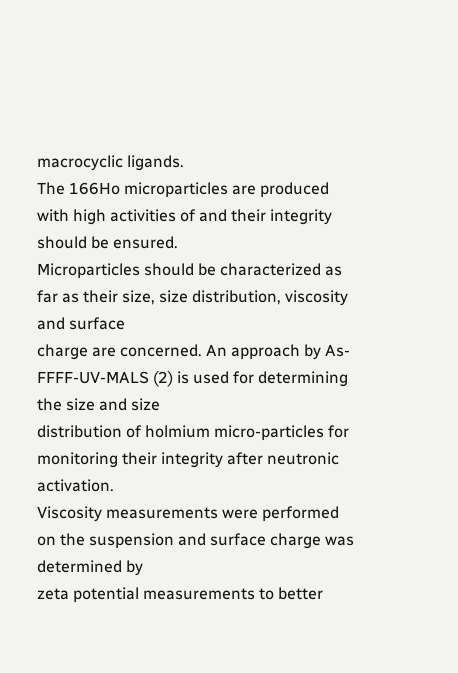macrocyclic ligands.
The 166Ho microparticles are produced with high activities of and their integrity should be ensured.
Microparticles should be characterized as far as their size, size distribution, viscosity and surface
charge are concerned. An approach by As-FFFF-UV-MALS (2) is used for determining the size and size
distribution of holmium micro-particles for monitoring their integrity after neutronic activation.
Viscosity measurements were performed on the suspension and surface charge was determined by
zeta potential measurements to better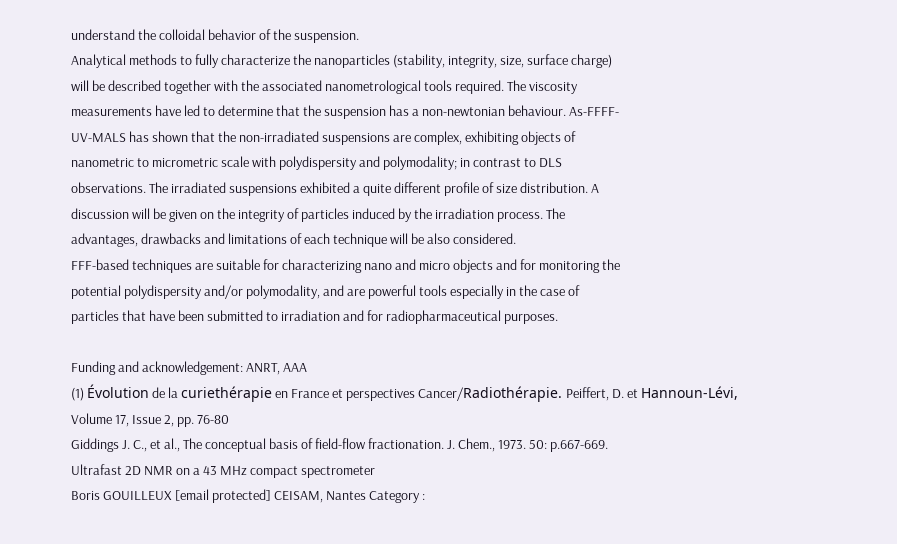understand the colloidal behavior of the suspension.
Analytical methods to fully characterize the nanoparticles (stability, integrity, size, surface charge)
will be described together with the associated nanometrological tools required. The viscosity
measurements have led to determine that the suspension has a non-newtonian behaviour. As-FFFF-
UV-MALS has shown that the non-irradiated suspensions are complex, exhibiting objects of
nanometric to micrometric scale with polydispersity and polymodality; in contrast to DLS
observations. The irradiated suspensions exhibited a quite different profile of size distribution. A
discussion will be given on the integrity of particles induced by the irradiation process. The
advantages, drawbacks and limitations of each technique will be also considered.
FFF-based techniques are suitable for characterizing nano and micro objects and for monitoring the
potential polydispersity and/or polymodality, and are powerful tools especially in the case of
particles that have been submitted to irradiation and for radiopharmaceutical purposes.

Funding and acknowledgement: ANRT, AAA
(1) Évolution de la curiethérapie en France et perspectives Cancer/Radiothérapie. Peiffert, D. et Hannoun-Lévi,
Volume 17, Issue 2, pp. 76-80
Giddings J. C., et al., The conceptual basis of field-flow fractionation. J. Chem., 1973. 50: p.667-669.
Ultrafast 2D NMR on a 43 MHz compact spectrometer
Boris GOUILLEUX [email protected] CEISAM, Nantes Category :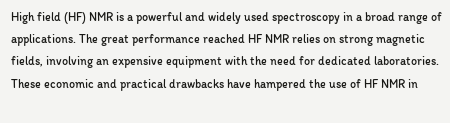High field (HF) NMR is a powerful and widely used spectroscopy in a broad range of applications. The great performance reached HF NMR relies on strong magnetic fields, involving an expensive equipment with the need for dedicated laboratories. These economic and practical drawbacks have hampered the use of HF NMR in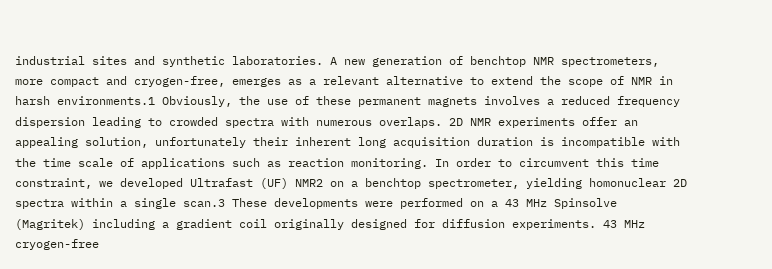industrial sites and synthetic laboratories. A new generation of benchtop NMR spectrometers, more compact and cryogen-free, emerges as a relevant alternative to extend the scope of NMR in harsh environments.1 Obviously, the use of these permanent magnets involves a reduced frequency dispersion leading to crowded spectra with numerous overlaps. 2D NMR experiments offer an appealing solution, unfortunately their inherent long acquisition duration is incompatible with the time scale of applications such as reaction monitoring. In order to circumvent this time constraint, we developed Ultrafast (UF) NMR2 on a benchtop spectrometer, yielding homonuclear 2D spectra within a single scan.3 These developments were performed on a 43 MHz Spinsolve (Magritek) including a gradient coil originally designed for diffusion experiments. 43 MHz cryogen-free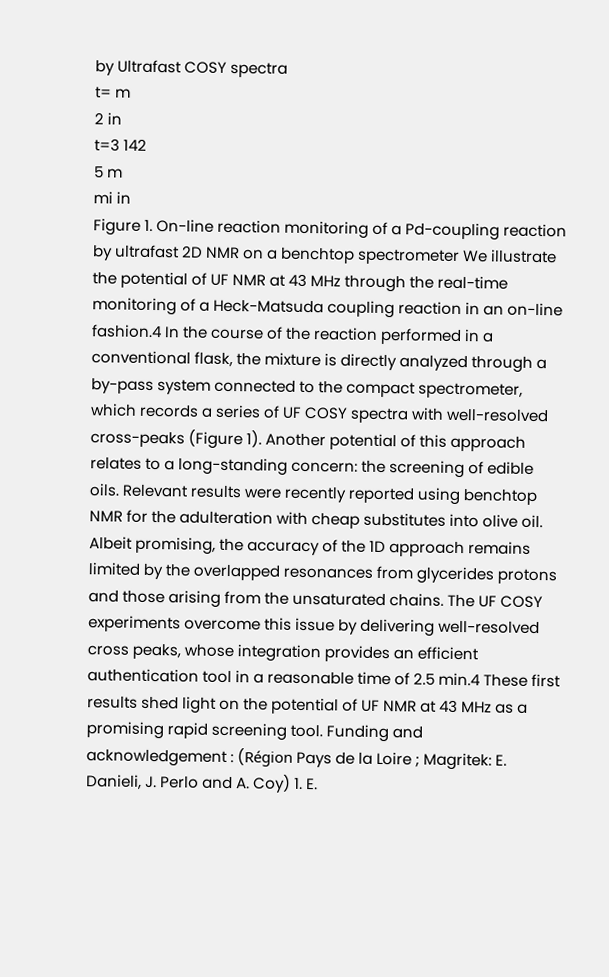by Ultrafast COSY spectra
t= m
2 in
t=3 142
5 m
mi in
Figure 1. On-line reaction monitoring of a Pd-coupling reaction by ultrafast 2D NMR on a benchtop spectrometer We illustrate the potential of UF NMR at 43 MHz through the real-time monitoring of a Heck-Matsuda coupling reaction in an on-line fashion.4 In the course of the reaction performed in a conventional flask, the mixture is directly analyzed through a by-pass system connected to the compact spectrometer, which records a series of UF COSY spectra with well-resolved cross-peaks (Figure 1). Another potential of this approach relates to a long-standing concern: the screening of edible oils. Relevant results were recently reported using benchtop NMR for the adulteration with cheap substitutes into olive oil. Albeit promising, the accuracy of the 1D approach remains limited by the overlapped resonances from glycerides protons and those arising from the unsaturated chains. The UF COSY experiments overcome this issue by delivering well-resolved cross peaks, whose integration provides an efficient authentication tool in a reasonable time of 2.5 min.4 These first results shed light on the potential of UF NMR at 43 MHz as a promising rapid screening tool. Funding and acknowledgement : (Région Pays de la Loire ; Magritek: E. Danieli, J. Perlo and A. Coy) 1. E.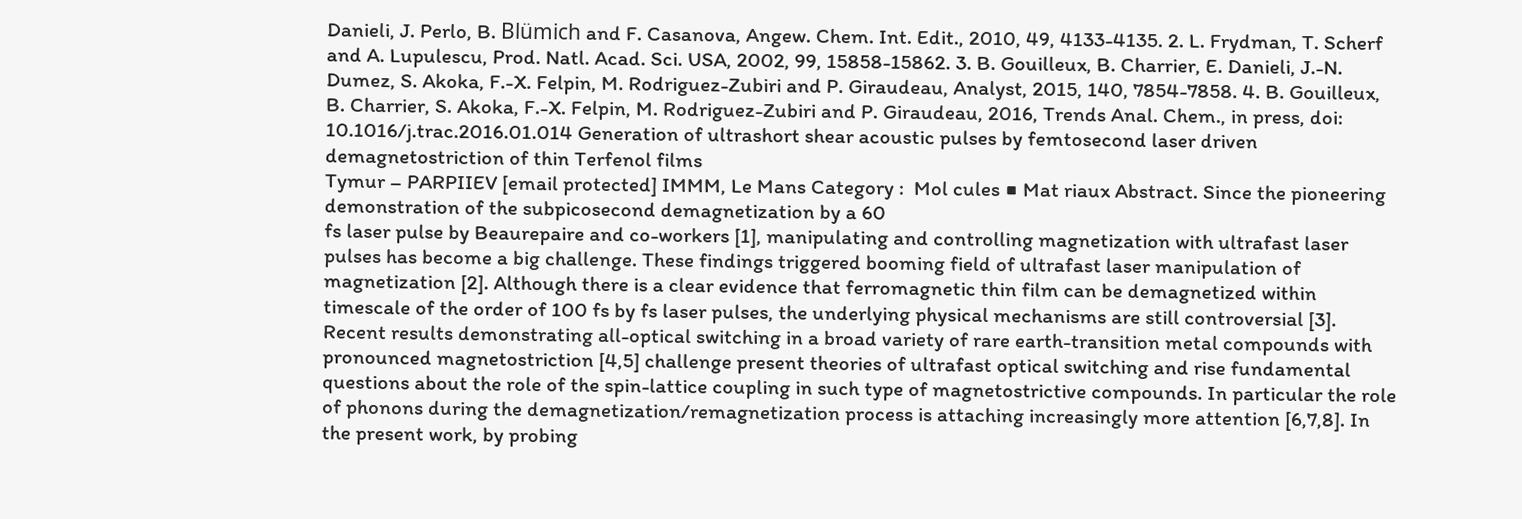Danieli, J. Perlo, B. Blümich and F. Casanova, Angew. Chem. Int. Edit., 2010, 49, 4133-4135. 2. L. Frydman, T. Scherf and A. Lupulescu, Prod. Natl. Acad. Sci. USA, 2002, 99, 15858-15862. 3. B. Gouilleux, B. Charrier, E. Danieli, J.-N. Dumez, S. Akoka, F.-X. Felpin, M. Rodriguez-Zubiri and P. Giraudeau, Analyst, 2015, 140, 7854-7858. 4. B. Gouilleux, B. Charrier, S. Akoka, F.-X. Felpin, M. Rodriguez-Zubiri and P. Giraudeau, 2016, Trends Anal. Chem., in press, doi: 10.1016/j.trac.2016.01.014 Generation of ultrashort shear acoustic pulses by femtosecond laser driven
demagnetostriction of thin Terfenol films
Tymur – PARPIIEV [email protected] IMMM, Le Mans Category :  Mol cules ■ Mat riaux Abstract. Since the pioneering demonstration of the subpicosecond demagnetization by a 60
fs laser pulse by Beaurepaire and co-workers [1], manipulating and controlling magnetization with ultrafast laser pulses has become a big challenge. These findings triggered booming field of ultrafast laser manipulation of magnetization [2]. Although there is a clear evidence that ferromagnetic thin film can be demagnetized within timescale of the order of 100 fs by fs laser pulses, the underlying physical mechanisms are still controversial [3]. Recent results demonstrating all-optical switching in a broad variety of rare earth-transition metal compounds with pronounced magnetostriction [4,5] challenge present theories of ultrafast optical switching and rise fundamental questions about the role of the spin-lattice coupling in such type of magnetostrictive compounds. In particular the role of phonons during the demagnetization/remagnetization process is attaching increasingly more attention [6,7,8]. In the present work, by probing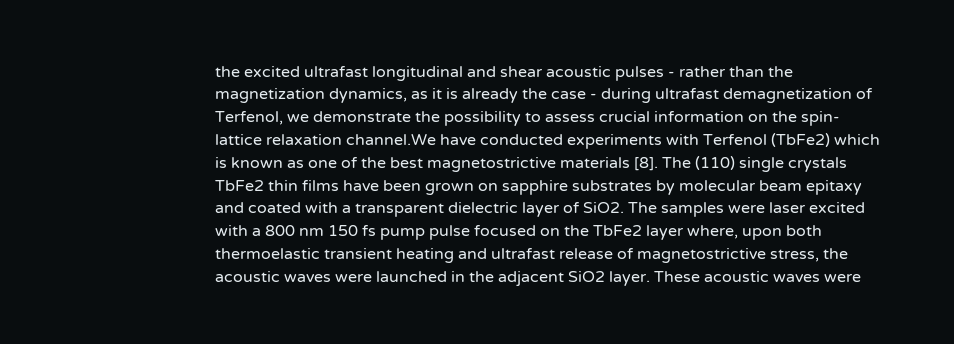the excited ultrafast longitudinal and shear acoustic pulses - rather than the magnetization dynamics, as it is already the case - during ultrafast demagnetization of Terfenol, we demonstrate the possibility to assess crucial information on the spin-lattice relaxation channel.We have conducted experiments with Terfenol (TbFe2) which is known as one of the best magnetostrictive materials [8]. The (110) single crystals TbFe2 thin films have been grown on sapphire substrates by molecular beam epitaxy and coated with a transparent dielectric layer of SiO2. The samples were laser excited with a 800 nm 150 fs pump pulse focused on the TbFe2 layer where, upon both thermoelastic transient heating and ultrafast release of magnetostrictive stress, the acoustic waves were launched in the adjacent SiO2 layer. These acoustic waves were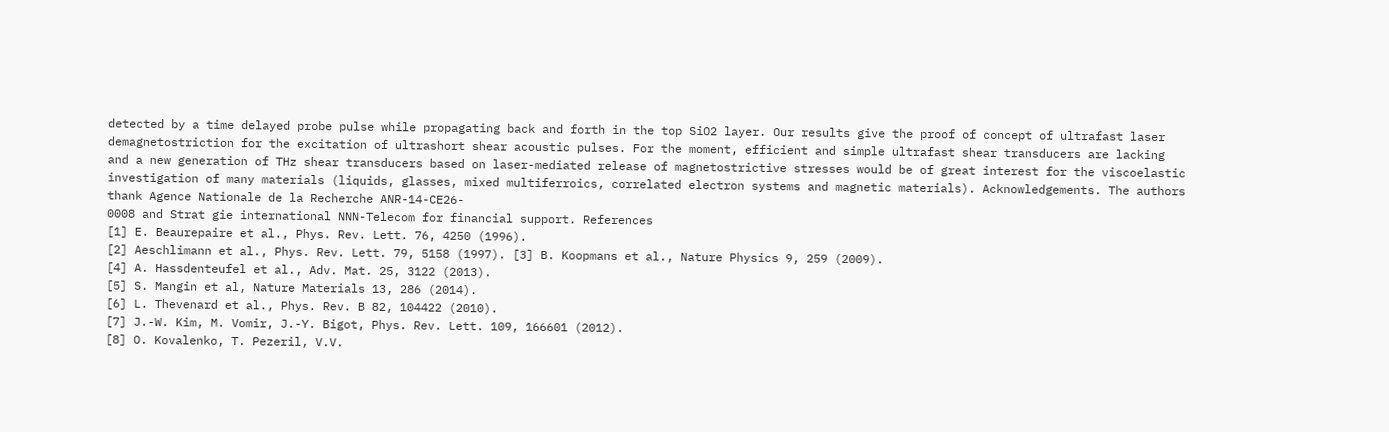detected by a time delayed probe pulse while propagating back and forth in the top SiO2 layer. Our results give the proof of concept of ultrafast laser demagnetostriction for the excitation of ultrashort shear acoustic pulses. For the moment, efficient and simple ultrafast shear transducers are lacking and a new generation of THz shear transducers based on laser-mediated release of magnetostrictive stresses would be of great interest for the viscoelastic investigation of many materials (liquids, glasses, mixed multiferroics, correlated electron systems and magnetic materials). Acknowledgements. The authors thank Agence Nationale de la Recherche ANR-14-CE26-
0008 and Strat gie international NNN-Telecom for financial support. References
[1] E. Beaurepaire et al., Phys. Rev. Lett. 76, 4250 (1996).
[2] Aeschlimann et al., Phys. Rev. Lett. 79, 5158 (1997). [3] B. Koopmans et al., Nature Physics 9, 259 (2009).
[4] A. Hassdenteufel et al., Adv. Mat. 25, 3122 (2013).
[5] S. Mangin et al, Nature Materials 13, 286 (2014).
[6] L. Thevenard et al., Phys. Rev. B 82, 104422 (2010).
[7] J.-W. Kim, M. Vomir, J.-Y. Bigot, Phys. Rev. Lett. 109, 166601 (2012).
[8] O. Kovalenko, T. Pezeril, V.V.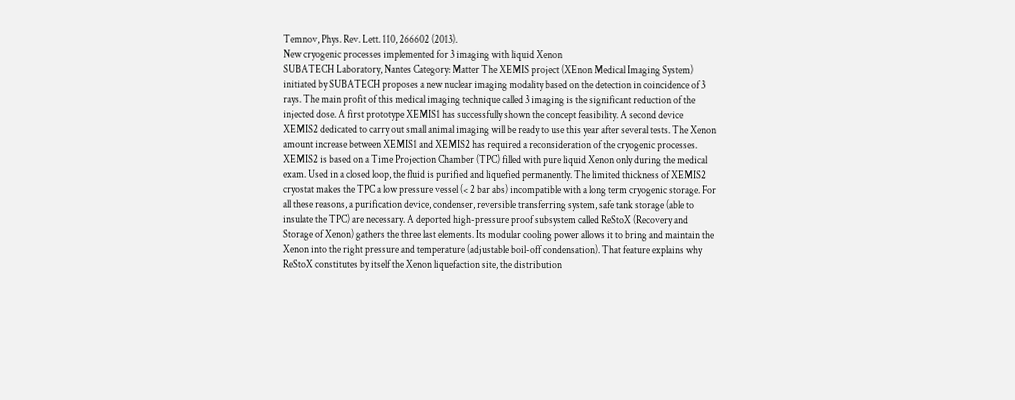Temnov, Phys. Rev. Lett. 110, 266602 (2013).
New cryogenic processes implemented for 3 imaging with liquid Xenon
SUBATECH Laboratory, Nantes Category: Matter The XEMIS project (XEnon Medical Imaging System) initiated by SUBATECH proposes a new nuclear imaging modality based on the detection in coincidence of 3 rays. The main profit of this medical imaging technique called 3 imaging is the significant reduction of the injected dose. A first prototype XEMIS1 has successfully shown the concept feasibility. A second device XEMIS2 dedicated to carry out small animal imaging will be ready to use this year after several tests. The Xenon amount increase between XEMIS1 and XEMIS2 has required a reconsideration of the cryogenic processes. XEMIS2 is based on a Time Projection Chamber (TPC) filled with pure liquid Xenon only during the medical exam. Used in a closed loop, the fluid is purified and liquefied permanently. The limited thickness of XEMIS2 cryostat makes the TPC a low pressure vessel (< 2 bar abs) incompatible with a long term cryogenic storage. For all these reasons, a purification device, condenser, reversible transferring system, safe tank storage (able to insulate the TPC) are necessary. A deported high-pressure proof subsystem called ReStoX (Recovery and Storage of Xenon) gathers the three last elements. Its modular cooling power allows it to bring and maintain the Xenon into the right pressure and temperature (adjustable boil-off condensation). That feature explains why ReStoX constitutes by itself the Xenon liquefaction site, the distribution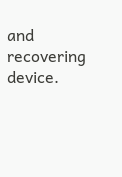and recovering device.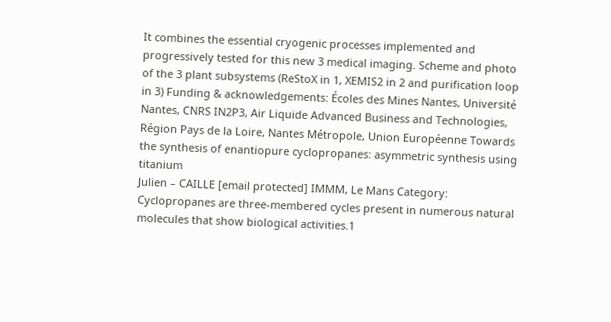It combines the essential cryogenic processes implemented and progressively tested for this new 3 medical imaging. Scheme and photo of the 3 plant subsystems (ReStoX in 1, XEMIS2 in 2 and purification loop in 3) Funding & acknowledgements: Écoles des Mines Nantes, Université Nantes, CNRS IN2P3, Air Liquide Advanced Business and Technologies, Région Pays de la Loire, Nantes Métropole, Union Européenne Towards the synthesis of enantiopure cyclopropanes: asymmetric synthesis using titanium
Julien – CAILLE [email protected] IMMM, Le Mans Category: Cyclopropanes are three-membered cycles present in numerous natural molecules that show biological activities.1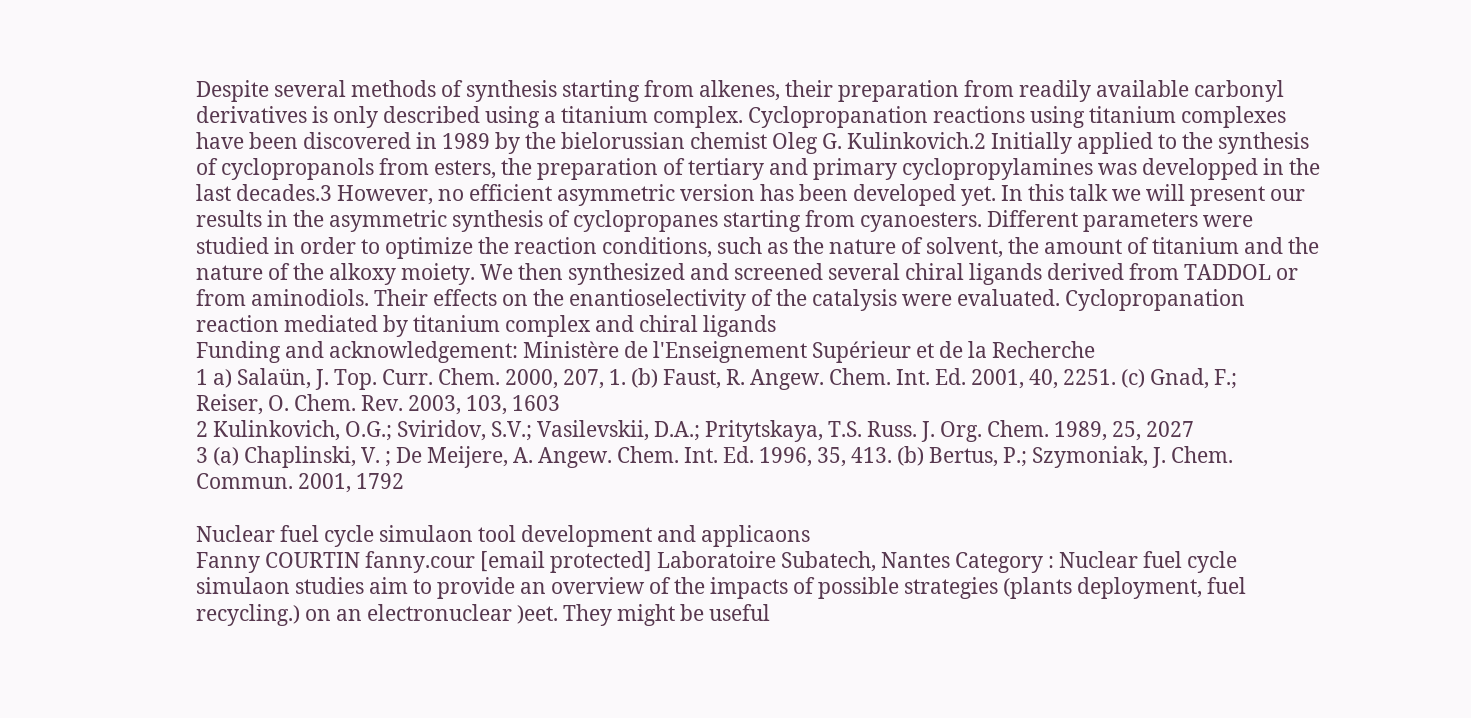Despite several methods of synthesis starting from alkenes, their preparation from readily available carbonyl derivatives is only described using a titanium complex. Cyclopropanation reactions using titanium complexes have been discovered in 1989 by the bielorussian chemist Oleg G. Kulinkovich.2 Initially applied to the synthesis of cyclopropanols from esters, the preparation of tertiary and primary cyclopropylamines was developped in the last decades.3 However, no efficient asymmetric version has been developed yet. In this talk we will present our results in the asymmetric synthesis of cyclopropanes starting from cyanoesters. Different parameters were studied in order to optimize the reaction conditions, such as the nature of solvent, the amount of titanium and the nature of the alkoxy moiety. We then synthesized and screened several chiral ligands derived from TADDOL or from aminodiols. Their effects on the enantioselectivity of the catalysis were evaluated. Cyclopropanation reaction mediated by titanium complex and chiral ligands
Funding and acknowledgement: Ministère de l'Enseignement Supérieur et de la Recherche
1 a) Salaün, J. Top. Curr. Chem. 2000, 207, 1. (b) Faust, R. Angew. Chem. Int. Ed. 2001, 40, 2251. (c) Gnad, F.;
Reiser, O. Chem. Rev. 2003, 103, 1603
2 Kulinkovich, O.G.; Sviridov, S.V.; Vasilevskii, D.A.; Pritytskaya, T.S. Russ. J. Org. Chem. 1989, 25, 2027
3 (a) Chaplinski, V. ; De Meijere, A. Angew. Chem. Int. Ed. 1996, 35, 413. (b) Bertus, P.; Szymoniak, J. Chem.
Commun. 2001, 1792

Nuclear fuel cycle simulaon tool development and applicaons
Fanny COURTIN fanny.cour [email protected] Laboratoire Subatech, Nantes Category : Nuclear fuel cycle simulaon studies aim to provide an overview of the impacts of possible strategies (plants deployment, fuel recycling.) on an electronuclear )eet. They might be useful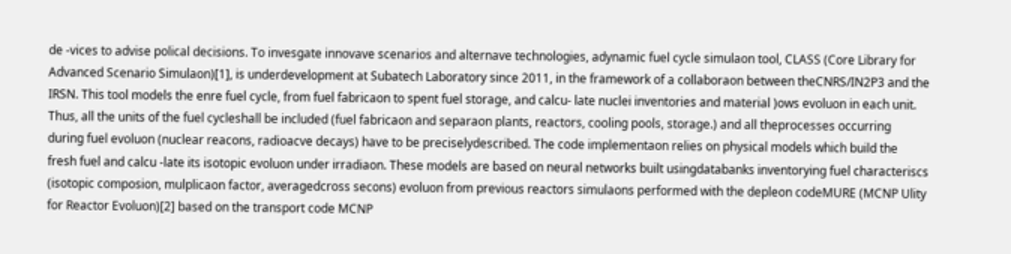de -vices to advise polical decisions. To invesgate innovave scenarios and alternave technologies, adynamic fuel cycle simulaon tool, CLASS (Core Library for Advanced Scenario Simulaon)[1], is underdevelopment at Subatech Laboratory since 2011, in the framework of a collaboraon between theCNRS/IN2P3 and the IRSN. This tool models the enre fuel cycle, from fuel fabricaon to spent fuel storage, and calcu- late nuclei inventories and material )ows evoluon in each unit. Thus, all the units of the fuel cycleshall be included (fuel fabricaon and separaon plants, reactors, cooling pools, storage.) and all theprocesses occurring during fuel evoluon (nuclear reacons, radioacve decays) have to be preciselydescribed. The code implementaon relies on physical models which build the fresh fuel and calcu -late its isotopic evoluon under irradiaon. These models are based on neural networks built usingdatabanks inventorying fuel characteriscs (isotopic composion, mulplicaon factor, averagedcross secons) evoluon from previous reactors simulaons performed with the depleon codeMURE (MCNP Ulity for Reactor Evoluon)[2] based on the transport code MCNP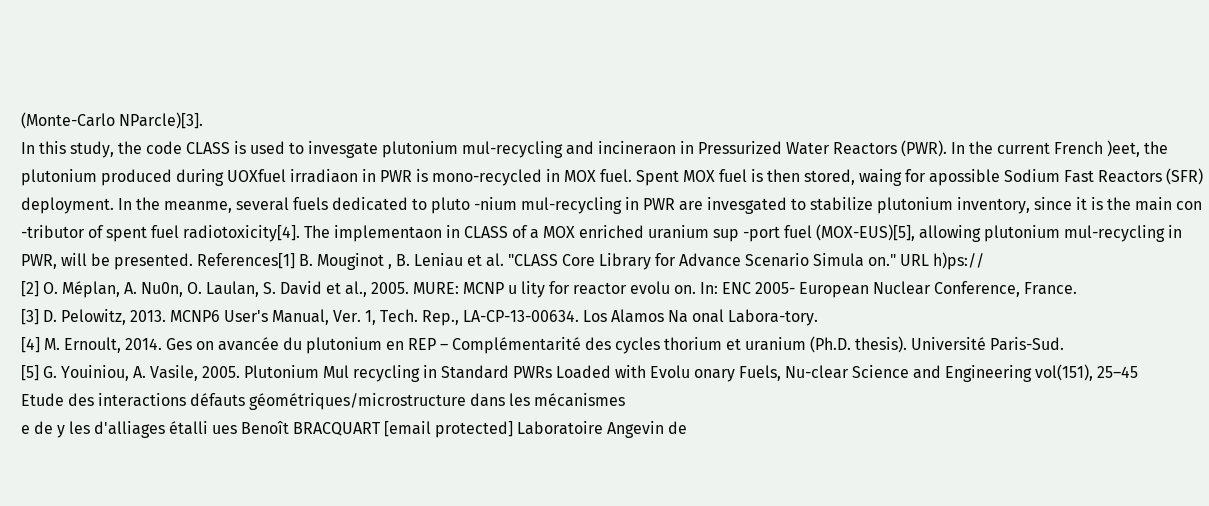(Monte-Carlo NParcle)[3].
In this study, the code CLASS is used to invesgate plutonium mul-recycling and incineraon in Pressurized Water Reactors (PWR). In the current French )eet, the plutonium produced during UOXfuel irradiaon in PWR is mono-recycled in MOX fuel. Spent MOX fuel is then stored, waing for apossible Sodium Fast Reactors (SFR) deployment. In the meanme, several fuels dedicated to pluto -nium mul-recycling in PWR are invesgated to stabilize plutonium inventory, since it is the main con -tributor of spent fuel radiotoxicity[4]. The implementaon in CLASS of a MOX enriched uranium sup -port fuel (MOX-EUS)[5], allowing plutonium mul-recycling in PWR, will be presented. References[1] B. Mouginot , B. Leniau et al. "CLASS Core Library for Advance Scenario Simula on." URL h)ps://
[2] O. Méplan, A. Nu0n, O. Laulan, S. David et al., 2005. MURE: MCNP u lity for reactor evolu on. In: ENC 2005- European Nuclear Conference, France.
[3] D. Pelowitz, 2013. MCNP6 User's Manual, Ver. 1, Tech. Rep., LA-CP-13-00634. Los Alamos Na onal Labora-tory.
[4] M. Ernoult, 2014. Ges on avancée du plutonium en REP – Complémentarité des cycles thorium et uranium (Ph.D. thesis). Université Paris-Sud.
[5] G. Youiniou, A. Vasile, 2005. Plutonium Mul recycling in Standard PWRs Loaded with Evolu onary Fuels, Nu-clear Science and Engineering vol(151), 25–45
Etude des interactions défauts géométriques/microstructure dans les mécanismes
e de y les d'alliages étalli ues Benoît BRACQUART [email protected] Laboratoire Angevin de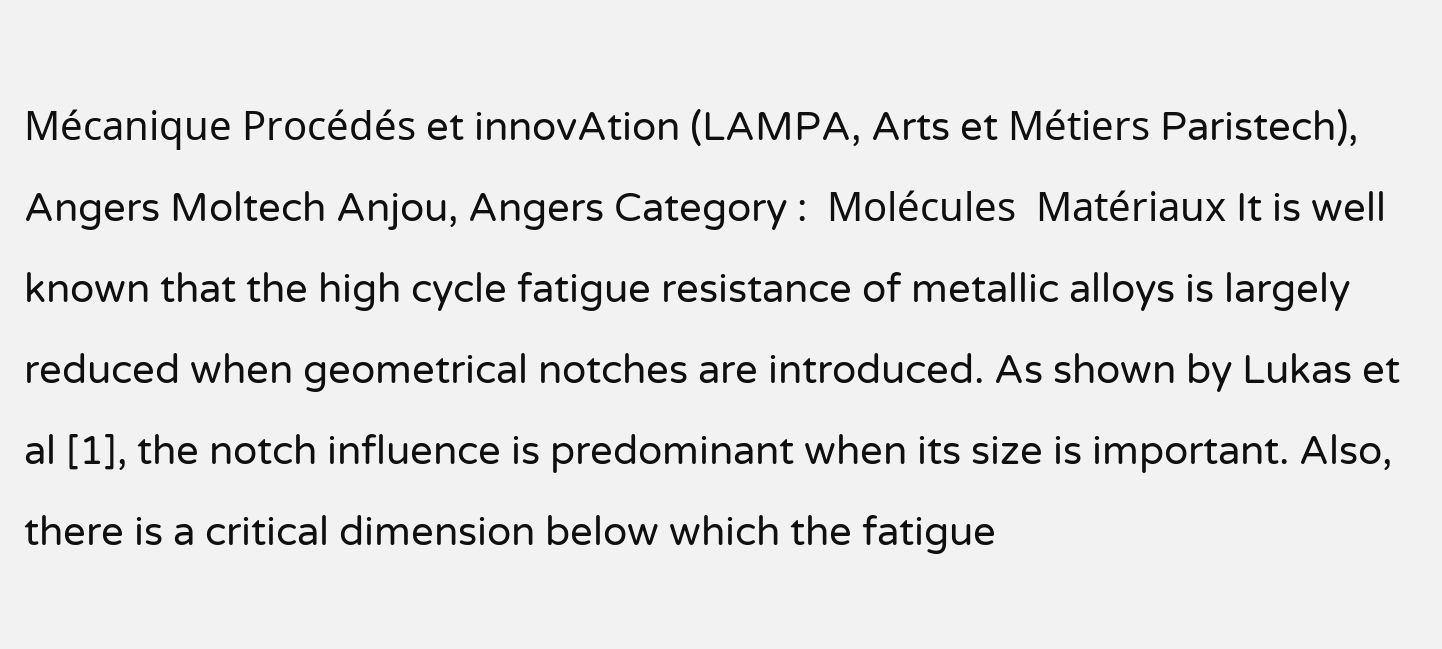Mécanique Procédés et innovAtion (LAMPA, Arts et Métiers Paristech), Angers Moltech Anjou, Angers Category :  Molécules  Matériaux It is well known that the high cycle fatigue resistance of metallic alloys is largely reduced when geometrical notches are introduced. As shown by Lukas et al [1], the notch influence is predominant when its size is important. Also, there is a critical dimension below which the fatigue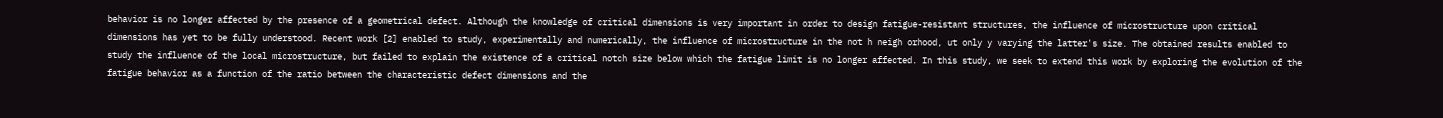behavior is no longer affected by the presence of a geometrical defect. Although the knowledge of critical dimensions is very important in order to design fatigue-resistant structures, the influence of microstructure upon critical dimensions has yet to be fully understood. Recent work [2] enabled to study, experimentally and numerically, the influence of microstructure in the not h neigh orhood, ut only y varying the latter's size. The obtained results enabled to study the influence of the local microstructure, but failed to explain the existence of a critical notch size below which the fatigue limit is no longer affected. In this study, we seek to extend this work by exploring the evolution of the fatigue behavior as a function of the ratio between the characteristic defect dimensions and the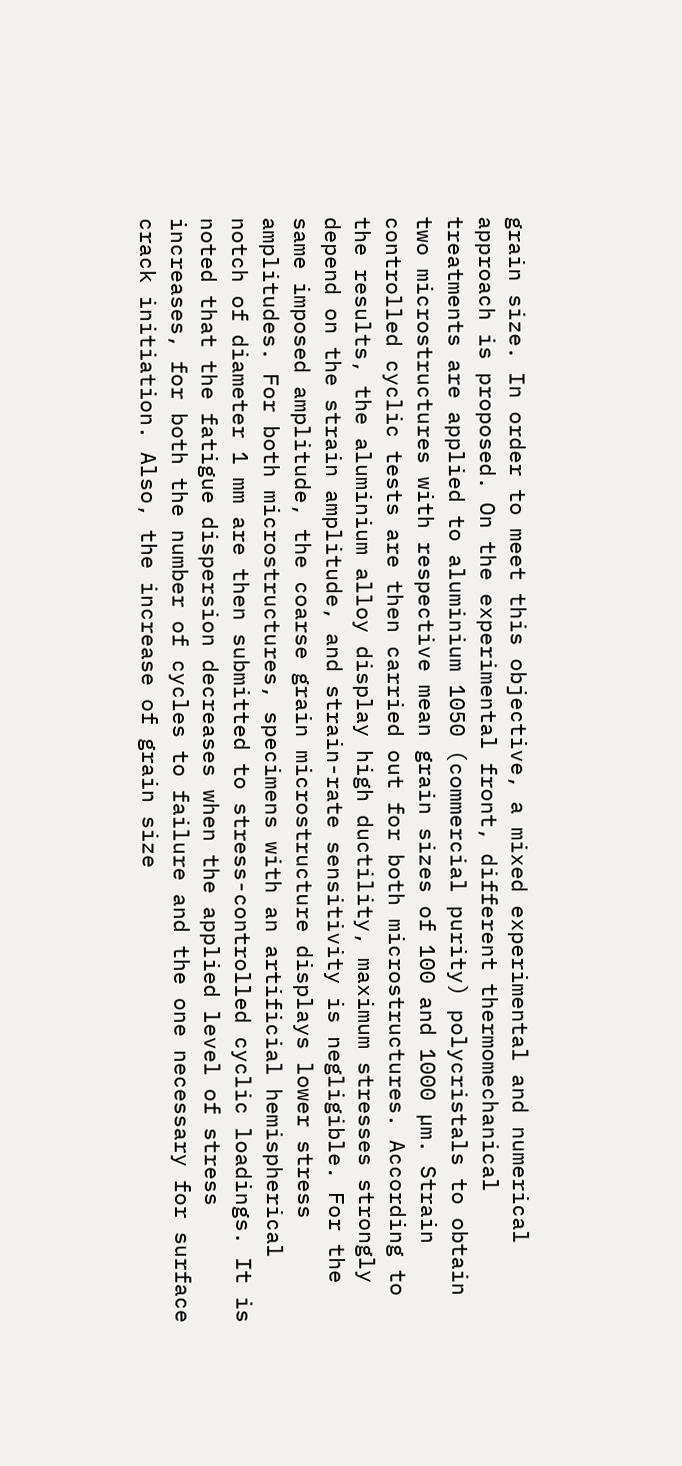grain size. In order to meet this objective, a mixed experimental and numerical approach is proposed. On the experimental front, different thermomechanical treatments are applied to aluminium 1050 (commercial purity) polycristals to obtain two microstructures with respective mean grain sizes of 100 and 1000 µm. Strain controlled cyclic tests are then carried out for both microstructures. According to the results, the aluminium alloy display high ductility, maximum stresses strongly depend on the strain amplitude, and strain-rate sensitivity is negligible. For the same imposed amplitude, the coarse grain microstructure displays lower stress amplitudes. For both microstructures, specimens with an artificial hemispherical notch of diameter 1 mm are then submitted to stress-controlled cyclic loadings. It is noted that the fatigue dispersion decreases when the applied level of stress increases, for both the number of cycles to failure and the one necessary for surface crack initiation. Also, the increase of grain size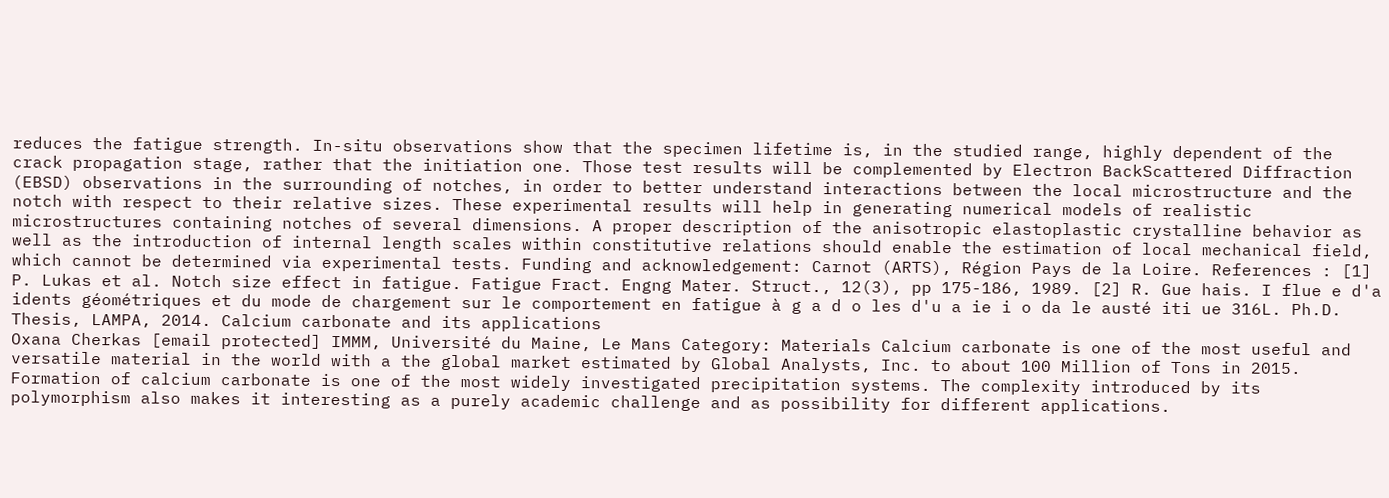reduces the fatigue strength. In-situ observations show that the specimen lifetime is, in the studied range, highly dependent of the crack propagation stage, rather that the initiation one. Those test results will be complemented by Electron BackScattered Diffraction (EBSD) observations in the surrounding of notches, in order to better understand interactions between the local microstructure and the notch with respect to their relative sizes. These experimental results will help in generating numerical models of realistic microstructures containing notches of several dimensions. A proper description of the anisotropic elastoplastic crystalline behavior as well as the introduction of internal length scales within constitutive relations should enable the estimation of local mechanical field, which cannot be determined via experimental tests. Funding and acknowledgement: Carnot (ARTS), Région Pays de la Loire. References : [1] P. Lukas et al. Notch size effect in fatigue. Fatigue Fract. Engng Mater. Struct., 12(3), pp 175-186, 1989. [2] R. Gue hais. I flue e d'a idents géométriques et du mode de chargement sur le comportement en fatigue à g a d o les d'u a ie i o da le austé iti ue 316L. Ph.D. Thesis, LAMPA, 2014. Calcium carbonate and its applications
Oxana Cherkas [email protected] IMMM, Université du Maine, Le Mans Category: Materials Calcium carbonate is one of the most useful and versatile material in the world with a the global market estimated by Global Analysts, Inc. to about 100 Million of Tons in 2015. Formation of calcium carbonate is one of the most widely investigated precipitation systems. The complexity introduced by its polymorphism also makes it interesting as a purely academic challenge and as possibility for different applications.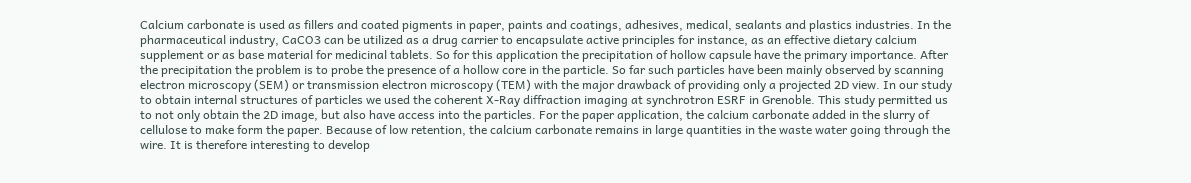Calcium carbonate is used as fillers and coated pigments in paper, paints and coatings, adhesives, medical, sealants and plastics industries. In the pharmaceutical industry, CaCO3 can be utilized as a drug carrier to encapsulate active principles for instance, as an effective dietary calcium supplement or as base material for medicinal tablets. So for this application the precipitation of hollow capsule have the primary importance. After the precipitation the problem is to probe the presence of a hollow core in the particle. So far such particles have been mainly observed by scanning electron microscopy (SEM) or transmission electron microscopy (TEM) with the major drawback of providing only a projected 2D view. In our study to obtain internal structures of particles we used the coherent X-Ray diffraction imaging at synchrotron ESRF in Grenoble. This study permitted us to not only obtain the 2D image, but also have access into the particles. For the paper application, the calcium carbonate added in the slurry of cellulose to make form the paper. Because of low retention, the calcium carbonate remains in large quantities in the waste water going through the wire. It is therefore interesting to develop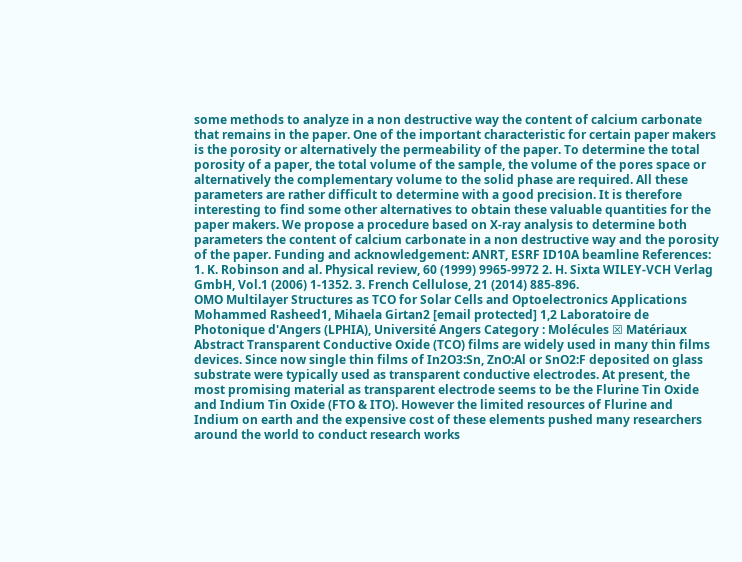some methods to analyze in a non destructive way the content of calcium carbonate that remains in the paper. One of the important characteristic for certain paper makers is the porosity or alternatively the permeability of the paper. To determine the total porosity of a paper, the total volume of the sample, the volume of the pores space or alternatively the complementary volume to the solid phase are required. All these parameters are rather difficult to determine with a good precision. It is therefore interesting to find some other alternatives to obtain these valuable quantities for the paper makers. We propose a procedure based on X-ray analysis to determine both parameters the content of calcium carbonate in a non destructive way and the porosity of the paper. Funding and acknowledgement: ANRT, ESRF ID10A beamline References: 1. K. Robinson and al. Physical review, 60 (1999) 9965-9972 2. H. Sixta WILEY-VCH Verlag GmbH, Vol.1 (2006) 1-1352. 3. French Cellulose, 21 (2014) 885-896.
OMO Multilayer Structures as TCO for Solar Cells and Optoelectronics Applications
Mohammed Rasheed1, Mihaela Girtan2 [email protected] 1,2 Laboratoire de Photonique d'Angers (LPHIA), Université Angers Category : Molécules ☒ Matériaux Abstract Transparent Conductive Oxide (TCO) films are widely used in many thin films devices. Since now single thin films of In2O3:Sn, ZnO:Al or SnO2:F deposited on glass substrate were typically used as transparent conductive electrodes. At present, the most promising material as transparent electrode seems to be the Flurine Tin Oxide and Indium Tin Oxide (FTO & ITO). However the limited resources of Flurine and Indium on earth and the expensive cost of these elements pushed many researchers around the world to conduct research works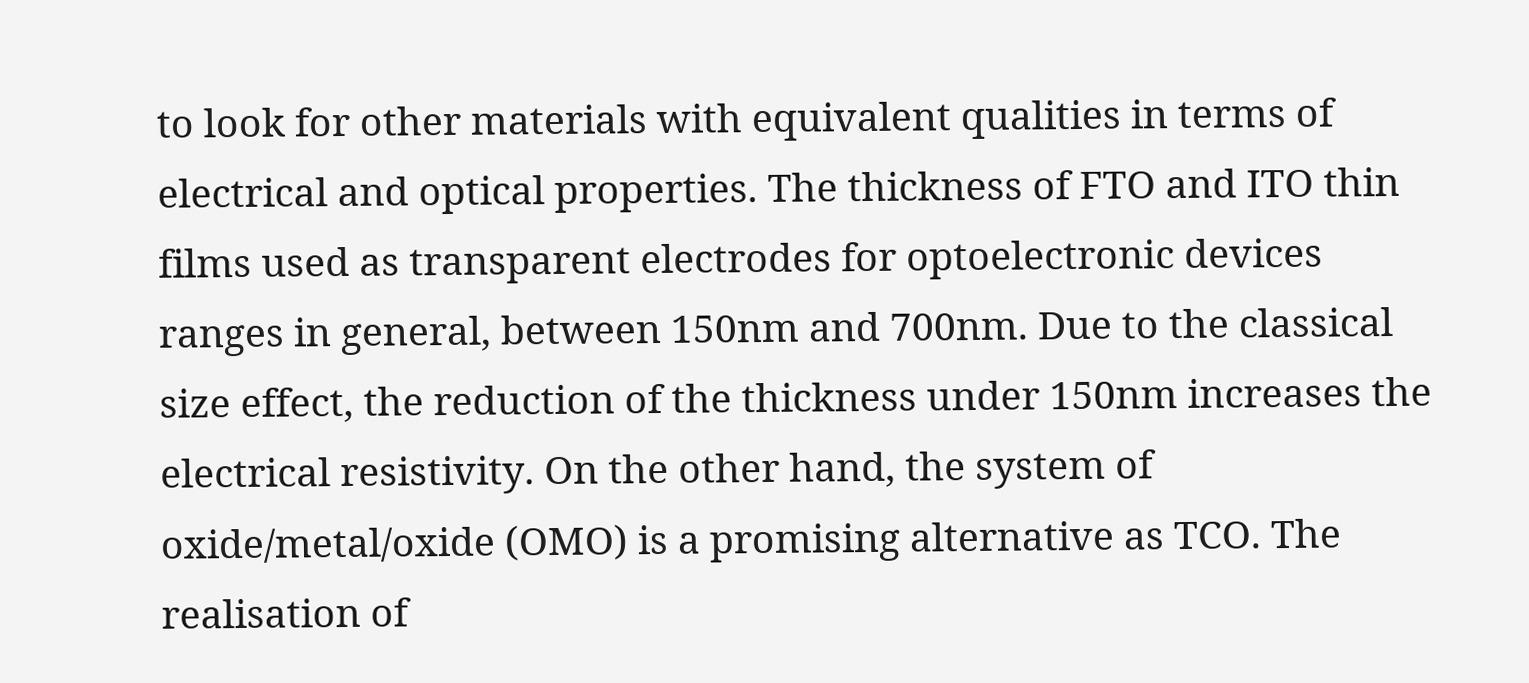to look for other materials with equivalent qualities in terms of electrical and optical properties. The thickness of FTO and ITO thin films used as transparent electrodes for optoelectronic devices ranges in general, between 150nm and 700nm. Due to the classical size effect, the reduction of the thickness under 150nm increases the electrical resistivity. On the other hand, the system of oxide/metal/oxide (OMO) is a promising alternative as TCO. The realisation of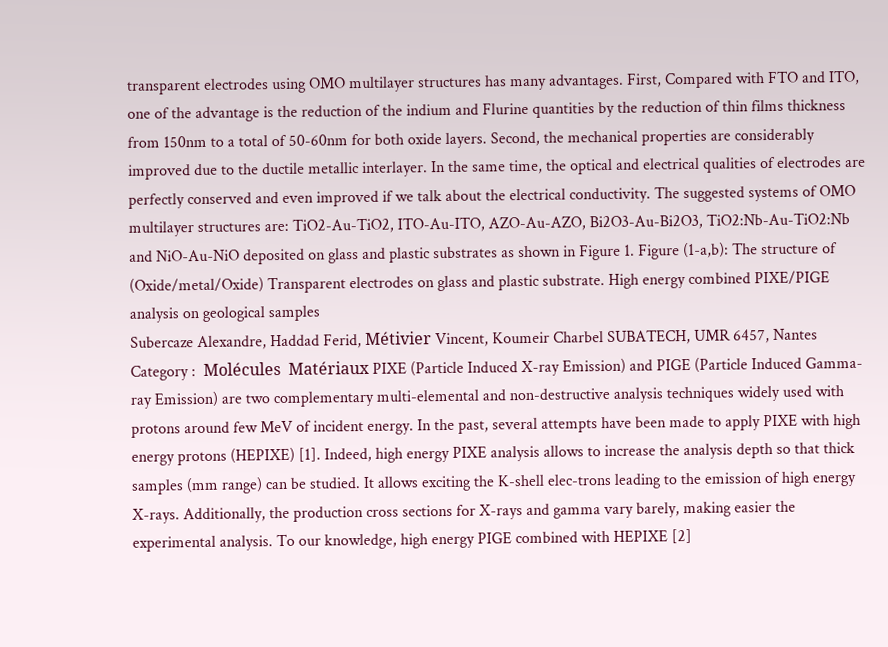transparent electrodes using OMO multilayer structures has many advantages. First, Compared with FTO and ITO, one of the advantage is the reduction of the indium and Flurine quantities by the reduction of thin films thickness from 150nm to a total of 50-60nm for both oxide layers. Second, the mechanical properties are considerably improved due to the ductile metallic interlayer. In the same time, the optical and electrical qualities of electrodes are perfectly conserved and even improved if we talk about the electrical conductivity. The suggested systems of OMO multilayer structures are: TiO2-Au-TiO2, ITO-Au-ITO, AZO-Au-AZO, Bi2O3-Au-Bi2O3, TiO2:Nb-Au-TiO2:Nb and NiO-Au-NiO deposited on glass and plastic substrates as shown in Figure 1. Figure (1-a,b): The structure of (Oxide/metal/Oxide) Transparent electrodes on glass and plastic substrate. High energy combined PIXE/PIGE analysis on geological samples
Subercaze Alexandre, Haddad Ferid, Métivier Vincent, Koumeir Charbel SUBATECH, UMR 6457, Nantes Category :  Molécules  Matériaux PIXE (Particle Induced X-ray Emission) and PIGE (Particle Induced Gamma-ray Emission) are two complementary multi-elemental and non-destructive analysis techniques widely used with protons around few MeV of incident energy. In the past, several attempts have been made to apply PIXE with high energy protons (HEPIXE) [1]. Indeed, high energy PIXE analysis allows to increase the analysis depth so that thick samples (mm range) can be studied. It allows exciting the K-shell elec-trons leading to the emission of high energy X-rays. Additionally, the production cross sections for X-rays and gamma vary barely, making easier the experimental analysis. To our knowledge, high energy PIGE combined with HEPIXE [2]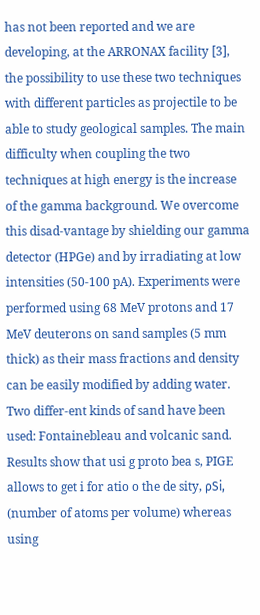has not been reported and we are developing, at the ARRONAX facility [3], the possibility to use these two techniques with different particles as projectile to be able to study geological samples. The main difficulty when coupling the two techniques at high energy is the increase of the gamma background. We overcome this disad-vantage by shielding our gamma detector (HPGe) and by irradiating at low intensities (50-100 pA). Experiments were performed using 68 MeV protons and 17 MeV deuterons on sand samples (5 mm thick) as their mass fractions and density can be easily modified by adding water. Two differ-ent kinds of sand have been used: Fontainebleau and volcanic sand. Results show that usi g proto bea s, PIGE allows to get i for atio o the de sity, ρSi, (number of atoms per volume) whereas using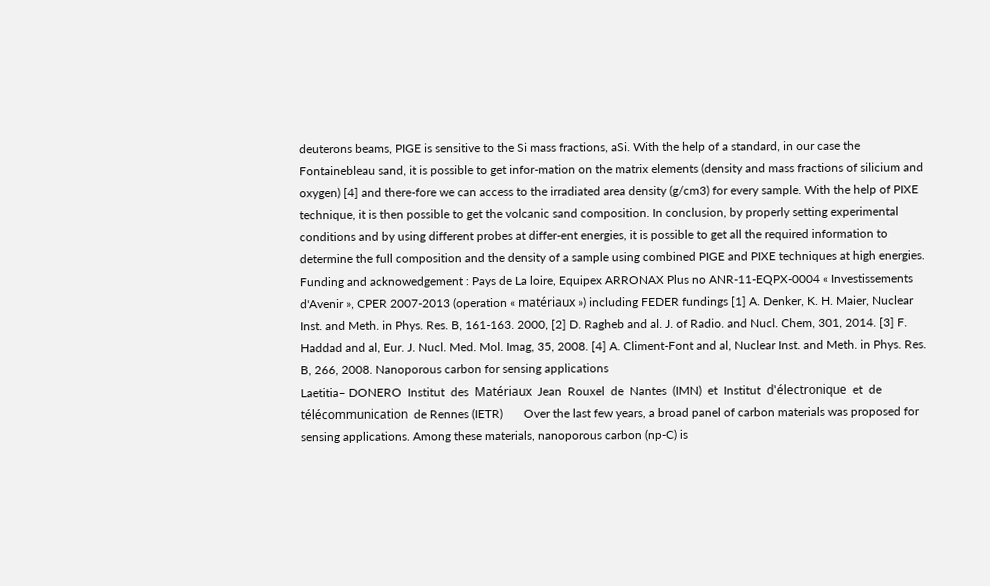deuterons beams, PIGE is sensitive to the Si mass fractions, aSi. With the help of a standard, in our case the Fontainebleau sand, it is possible to get infor-mation on the matrix elements (density and mass fractions of silicium and oxygen) [4] and there-fore we can access to the irradiated area density (g/cm3) for every sample. With the help of PIXE technique, it is then possible to get the volcanic sand composition. In conclusion, by properly setting experimental conditions and by using different probes at differ-ent energies, it is possible to get all the required information to determine the full composition and the density of a sample using combined PIGE and PIXE techniques at high energies. Funding and acknowedgement : Pays de La loire, Equipex ARRONAX Plus no ANR-11-EQPX-0004 « Investissements d'Avenir », CPER 2007-2013 (operation « matériaux ») including FEDER fundings [1] A. Denker, K. H. Maier, Nuclear Inst. and Meth. in Phys. Res. B, 161-163. 2000, [2] D. Ragheb and al. J. of Radio. and Nucl. Chem, 301, 2014. [3] F. Haddad and al, Eur. J. Nucl. Med. Mol. Imag, 35, 2008. [4] A. Climent-Font and al, Nuclear Inst. and Meth. in Phys. Res. B, 266, 2008. Nanoporous carbon for sensing applications
Laetitia– DONERO  Institut  des  Matériaux  Jean  Rouxel  de  Nantes  (IMN)  et  Institut  d'électronique  et  de  télécommunication  de Rennes (IETR)       Over the last few years, a broad panel of carbon materials was proposed for sensing applications. Among these materials, nanoporous carbon (np-C) is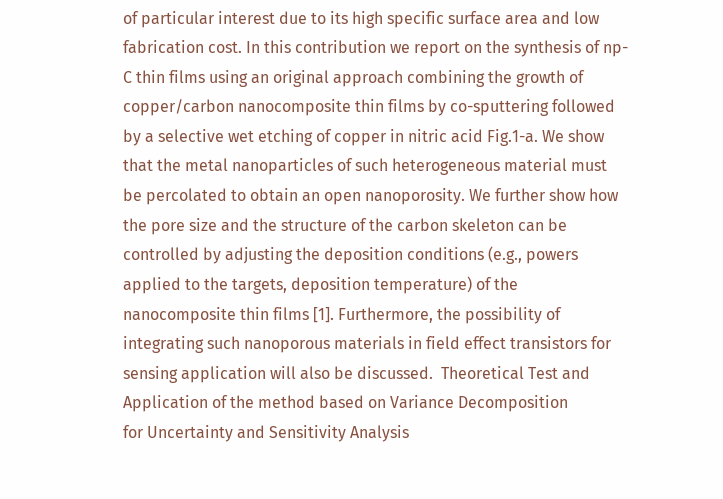of particular interest due to its high specific surface area and low fabrication cost. In this contribution we report on the synthesis of np-C thin films using an original approach combining the growth of copper/carbon nanocomposite thin films by co-sputtering followed by a selective wet etching of copper in nitric acid Fig.1-a. We show that the metal nanoparticles of such heterogeneous material must be percolated to obtain an open nanoporosity. We further show how the pore size and the structure of the carbon skeleton can be controlled by adjusting the deposition conditions (e.g., powers applied to the targets, deposition temperature) of the nanocomposite thin films [1]. Furthermore, the possibility of integrating such nanoporous materials in field effect transistors for sensing application will also be discussed.  Theoretical Test and Application of the method based on Variance Decomposition
for Uncertainty and Sensitivity Analysis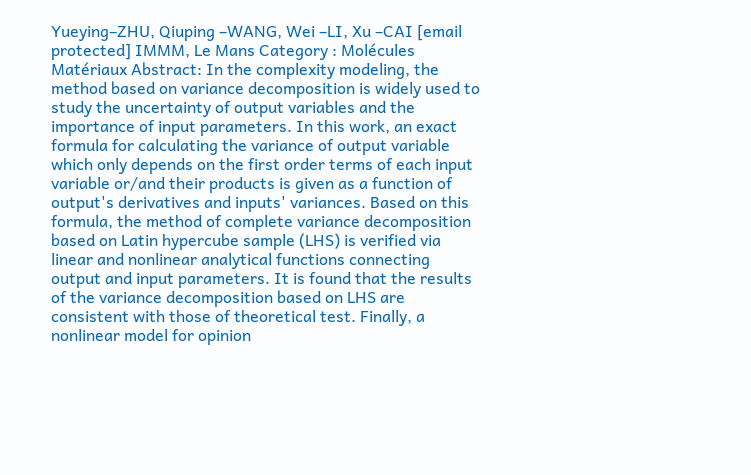Yueying–ZHU, Qiuping –WANG, Wei –LI, Xu –CAI [email protected] IMMM, Le Mans Category : Molécules Matériaux Abstract: In the complexity modeling, the method based on variance decomposition is widely used to study the uncertainty of output variables and the importance of input parameters. In this work, an exact formula for calculating the variance of output variable which only depends on the first order terms of each input variable or/and their products is given as a function of output's derivatives and inputs' variances. Based on this formula, the method of complete variance decomposition based on Latin hypercube sample (LHS) is verified via linear and nonlinear analytical functions connecting output and input parameters. It is found that the results of the variance decomposition based on LHS are consistent with those of theoretical test. Finally, a nonlinear model for opinion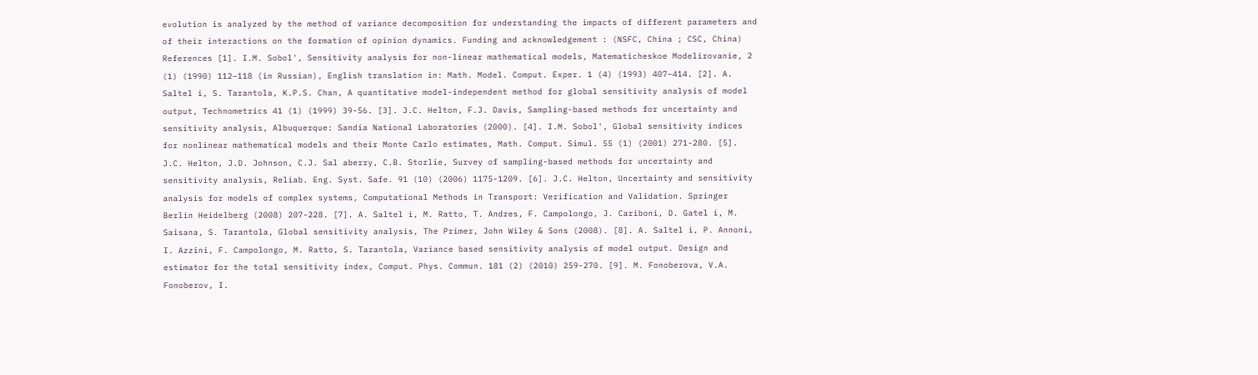evolution is analyzed by the method of variance decomposition for understanding the impacts of different parameters and of their interactions on the formation of opinion dynamics. Funding and acknowledgement : (NSFC, China ; CSC, China) References [1]. I.M. Sobol', Sensitivity analysis for non-linear mathematical models, Matematicheskoe Modelirovanie, 2 (1) (1990) 112–118 (in Russian), English translation in: Math. Model. Comput. Exper. 1 (4) (1993) 407–414. [2]. A. Saltel i, S. Tarantola, K.P.S. Chan, A quantitative model-independent method for global sensitivity analysis of model output, Technometrics 41 (1) (1999) 39-56. [3]. J.C. Helton, F.J. Davis, Sampling-based methods for uncertainty and sensitivity analysis, Albuquerque: Sandia National Laboratories (2000). [4]. I.M. Sobol', Global sensitivity indices for nonlinear mathematical models and their Monte Carlo estimates, Math. Comput. Simul. 55 (1) (2001) 271-280. [5]. J.C. Helton, J.D. Johnson, C.J. Sal aberry, C.B. Storlie, Survey of sampling-based methods for uncertainty and sensitivity analysis, Reliab. Eng. Syst. Safe. 91 (10) (2006) 1175-1209. [6]. J.C. Helton, Uncertainty and sensitivity analysis for models of complex systems, Computational Methods in Transport: Verification and Validation. Springer Berlin Heidelberg (2008) 207-228. [7]. A. Saltel i, M. Ratto, T. Andres, F. Campolongo, J. Cariboni, D. Gatel i, M. Saisana, S. Tarantola, Global sensitivity analysis, The Primer, John Wiley & Sons (2008). [8]. A. Saltel i, P. Annoni, I. Azzini, F. Campolongo, M. Ratto, S. Tarantola, Variance based sensitivity analysis of model output. Design and estimator for the total sensitivity index, Comput. Phys. Commun. 181 (2) (2010) 259-270. [9]. M. Fonoberova, V.A. Fonoberov, I.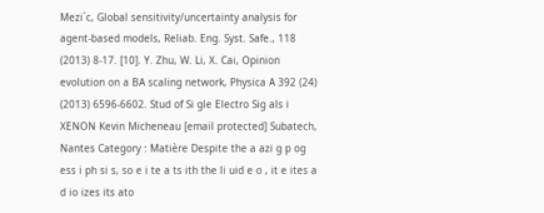Mezi´c, Global sensitivity/uncertainty analysis for agent-based models, Reliab. Eng. Syst. Safe., 118 (2013) 8-17. [10]. Y. Zhu, W. Li, X. Cai, Opinion evolution on a BA scaling network, Physica A 392 (24) (2013) 6596-6602. Stud of Si gle Electro Sig als i XENON Kevin Micheneau [email protected] Subatech, Nantes Category : Matière Despite the a azi g p og ess i ph si s, so e i te a ts ith the li uid e o , it e ites a d io izes its ato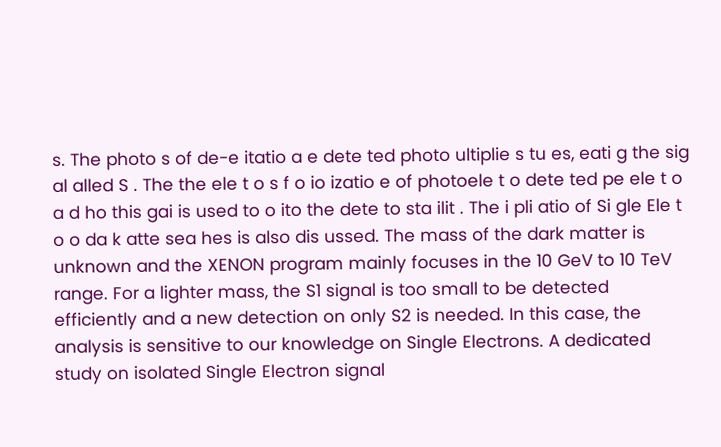s. The photo s of de-e itatio a e dete ted photo ultiplie s tu es, eati g the sig al alled S . The the ele t o s f o io izatio e of photoele t o dete ted pe ele t o a d ho this gai is used to o ito the dete to sta ilit . The i pli atio of Si gle Ele t o o da k atte sea hes is also dis ussed. The mass of the dark matter is unknown and the XENON program mainly focuses in the 10 GeV to 10 TeV range. For a lighter mass, the S1 signal is too small to be detected efficiently and a new detection on only S2 is needed. In this case, the analysis is sensitive to our knowledge on Single Electrons. A dedicated study on isolated Single Electron signal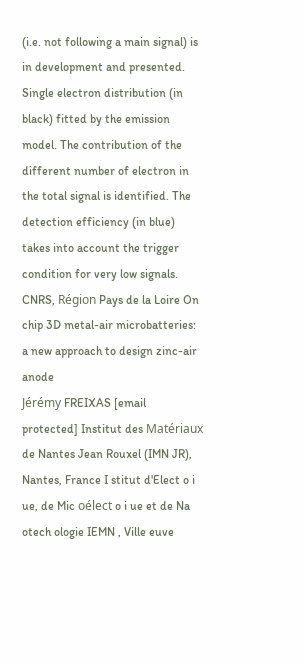(i.e. not following a main signal) is in development and presented. Single electron distribution (in black) fitted by the emission model. The contribution of the different number of electron in the total signal is identified. The detection efficiency (in blue) takes into account the trigger condition for very low signals. CNRS, Région Pays de la Loire On chip 3D metal-air microbatteries: a new approach to design zinc-air anode
Jérémy FREIXAS [email protected] Institut des Matériaux de Nantes Jean Rouxel (IMN JR), Nantes, France I stitut d'Elect o i ue, de Mic oélect o i ue et de Na otech ologie IEMN , Ville euve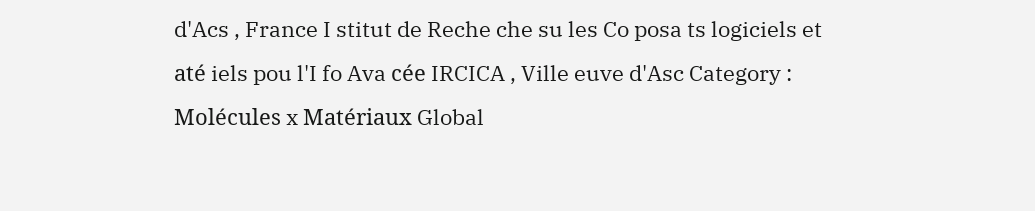d'Acs , France I stitut de Reche che su les Co posa ts logiciels et até iels pou l'I fo Ava cée IRCICA , Ville euve d'Asc Category :  Molécules x Matériaux Global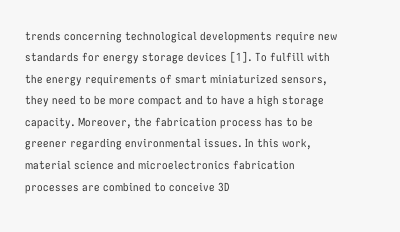trends concerning technological developments require new standards for energy storage devices [1]. To fulfill with the energy requirements of smart miniaturized sensors, they need to be more compact and to have a high storage capacity. Moreover, the fabrication process has to be greener regarding environmental issues. In this work, material science and microelectronics fabrication processes are combined to conceive 3D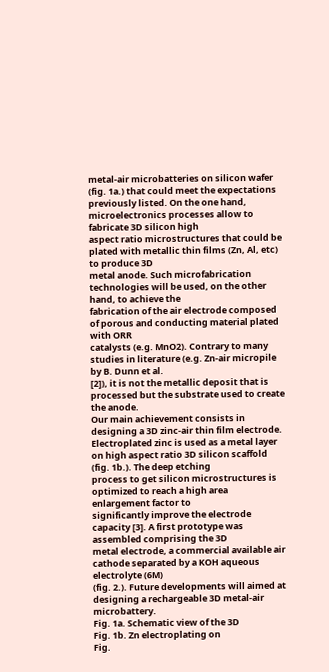metal-air microbatteries on silicon wafer (fig. 1a.) that could meet the expectations
previously listed. On the one hand, microelectronics processes allow to fabricate 3D silicon high
aspect ratio microstructures that could be plated with metallic thin films (Zn, Al, etc) to produce 3D
metal anode. Such microfabrication technologies will be used, on the other hand, to achieve the
fabrication of the air electrode composed of porous and conducting material plated with ORR
catalysts (e.g. MnO2). Contrary to many studies in literature (e.g. Zn-air micropile by B. Dunn et al.
[2]), it is not the metallic deposit that is processed but the substrate used to create the anode.
Our main achievement consists in designing a 3D zinc-air thin film electrode. Electroplated zinc is used as a metal layer on high aspect ratio 3D silicon scaffold (fig. 1b.). The deep etching
process to get silicon microstructures is optimized to reach a high area enlargement factor to
significantly improve the electrode capacity [3]. A first prototype was assembled comprising the 3D
metal electrode, a commercial available air cathode separated by a KOH aqueous electrolyte (6M)
(fig. 2.). Future developments will aimed at designing a rechargeable 3D metal-air microbattery.
Fig. 1a. Schematic view of the 3D
Fig. 1b. Zn electroplating on
Fig.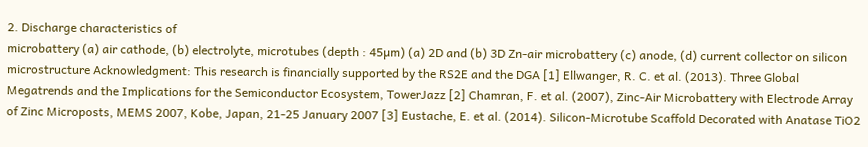2. Discharge characteristics of
microbattery (a) air cathode, (b) electrolyte, microtubes (depth : 45µm) (a) 2D and (b) 3D Zn-air microbattery (c) anode, (d) current collector on silicon microstructure Acknowledgment: This research is financially supported by the RS2E and the DGA [1] Ellwanger, R. C. et al. (2013). Three Global Megatrends and the Implications for the Semiconductor Ecosystem, TowerJazz [2] Chamran, F. et al. (2007), Zinc-Air Microbattery with Electrode Array of Zinc Microposts, MEMS 2007, Kobe, Japan, 21-25 January 2007 [3] Eustache, E. et al. (2014). Silicon-Microtube Scaffold Decorated with Anatase TiO2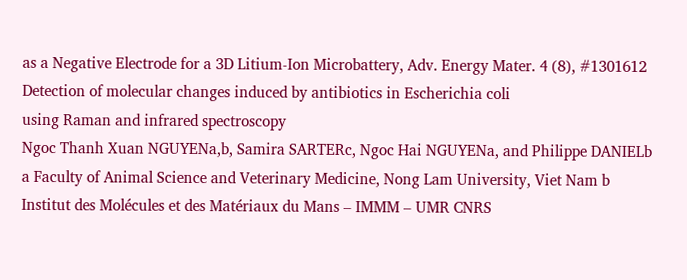as a Negative Electrode for a 3D Litium-Ion Microbattery, Adv. Energy Mater. 4 (8), #1301612 Detection of molecular changes induced by antibiotics in Escherichia coli
using Raman and infrared spectroscopy
Ngoc Thanh Xuan NGUYENa,b, Samira SARTERc, Ngoc Hai NGUYENa, and Philippe DANIELb a Faculty of Animal Science and Veterinary Medicine, Nong Lam University, Viet Nam b Institut des Molécules et des Matériaux du Mans – IMMM – UMR CNRS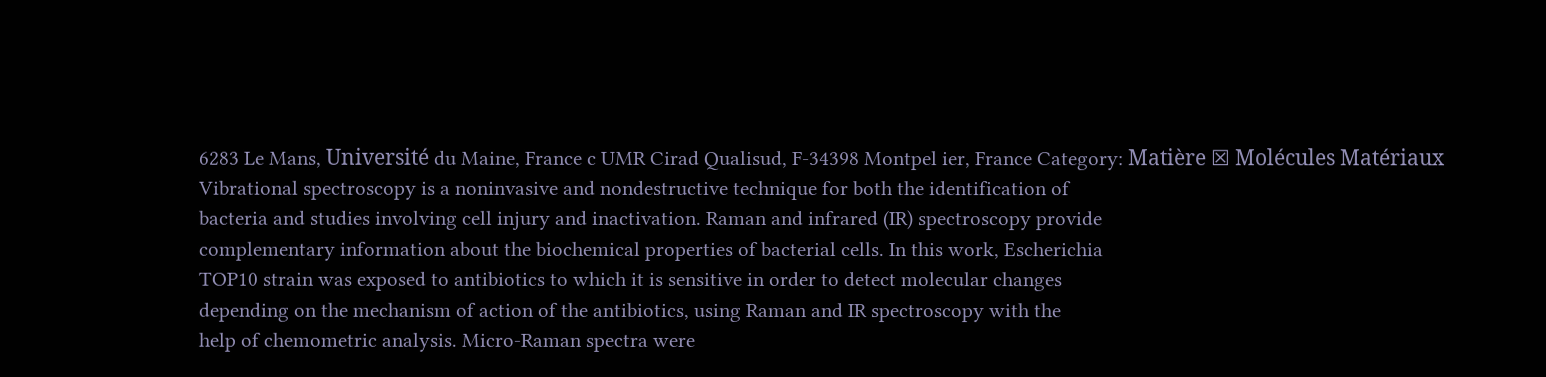6283 Le Mans, Université du Maine, France c UMR Cirad Qualisud, F-34398 Montpel ier, France Category: Matière ☒ Molécules Matériaux
Vibrational spectroscopy is a noninvasive and nondestructive technique for both the identification of
bacteria and studies involving cell injury and inactivation. Raman and infrared (IR) spectroscopy provide
complementary information about the biochemical properties of bacterial cells. In this work, Escherichia
TOP10 strain was exposed to antibiotics to which it is sensitive in order to detect molecular changes
depending on the mechanism of action of the antibiotics, using Raman and IR spectroscopy with the
help of chemometric analysis. Micro-Raman spectra were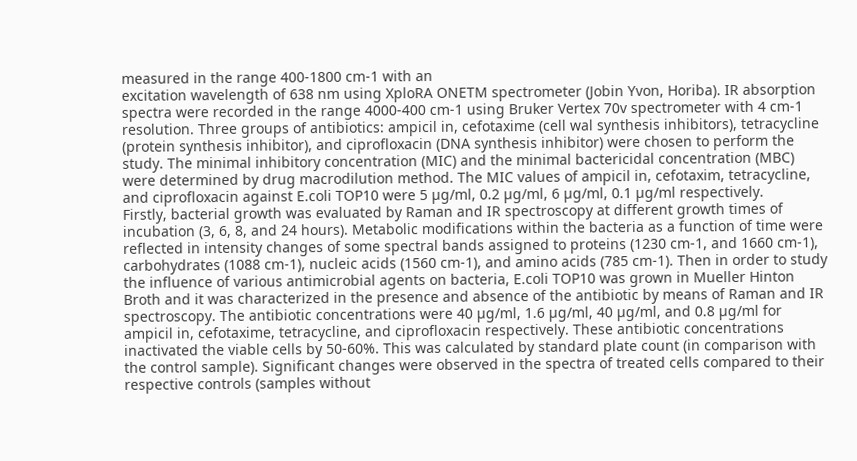measured in the range 400-1800 cm-1 with an
excitation wavelength of 638 nm using XploRA ONETM spectrometer (Jobin Yvon, Horiba). IR absorption
spectra were recorded in the range 4000-400 cm-1 using Bruker Vertex 70v spectrometer with 4 cm-1
resolution. Three groups of antibiotics: ampicil in, cefotaxime (cell wal synthesis inhibitors), tetracycline
(protein synthesis inhibitor), and ciprofloxacin (DNA synthesis inhibitor) were chosen to perform the
study. The minimal inhibitory concentration (MIC) and the minimal bactericidal concentration (MBC)
were determined by drug macrodilution method. The MIC values of ampicil in, cefotaxim, tetracycline,
and ciprofloxacin against E.coli TOP10 were 5 µg/ml, 0.2 µg/ml, 6 µg/ml, 0.1 µg/ml respectively.
Firstly, bacterial growth was evaluated by Raman and IR spectroscopy at different growth times of
incubation (3, 6, 8, and 24 hours). Metabolic modifications within the bacteria as a function of time were
reflected in intensity changes of some spectral bands assigned to proteins (1230 cm-1, and 1660 cm-1),
carbohydrates (1088 cm-1), nucleic acids (1560 cm-1), and amino acids (785 cm-1). Then in order to study
the influence of various antimicrobial agents on bacteria, E.coli TOP10 was grown in Mueller Hinton
Broth and it was characterized in the presence and absence of the antibiotic by means of Raman and IR
spectroscopy. The antibiotic concentrations were 40 µg/ml, 1.6 µg/ml, 40 µg/ml, and 0.8 µg/ml for
ampicil in, cefotaxime, tetracycline, and ciprofloxacin respectively. These antibiotic concentrations
inactivated the viable cells by 50-60%. This was calculated by standard plate count (in comparison with
the control sample). Significant changes were observed in the spectra of treated cells compared to their
respective controls (samples without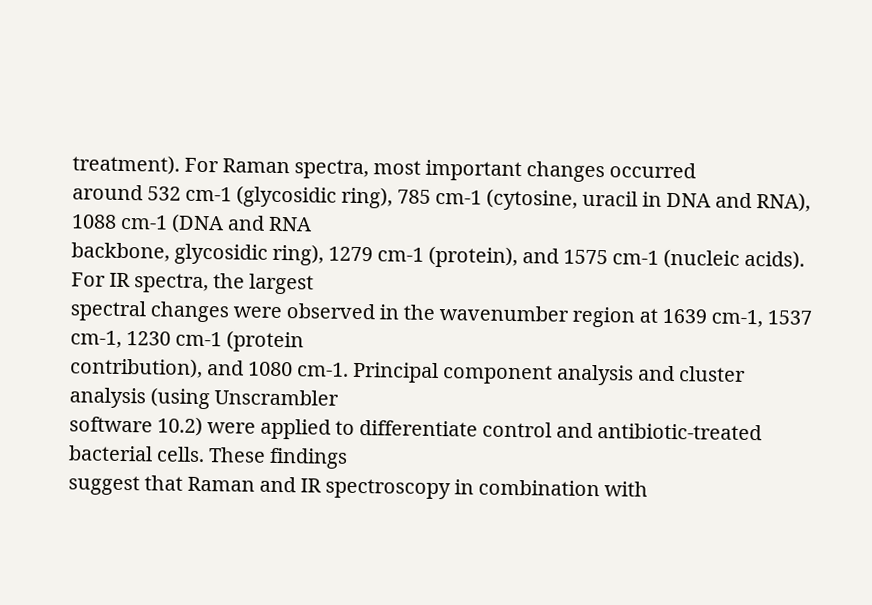treatment). For Raman spectra, most important changes occurred
around 532 cm-1 (glycosidic ring), 785 cm-1 (cytosine, uracil in DNA and RNA), 1088 cm-1 (DNA and RNA
backbone, glycosidic ring), 1279 cm-1 (protein), and 1575 cm-1 (nucleic acids). For IR spectra, the largest
spectral changes were observed in the wavenumber region at 1639 cm-1, 1537 cm-1, 1230 cm-1 (protein
contribution), and 1080 cm-1. Principal component analysis and cluster analysis (using Unscrambler
software 10.2) were applied to differentiate control and antibiotic-treated bacterial cells. These findings
suggest that Raman and IR spectroscopy in combination with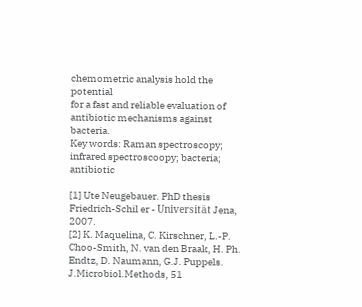chemometric analysis hold the potential
for a fast and reliable evaluation of antibiotic mechanisms against bacteria.
Key words: Raman spectroscopy; infrared spectroscoopy; bacteria; antibiotic

[1] Ute Neugebauer. PhD thesis Friedrich-Schil er - Universität Jena, 2007.
[2] K. Maquelina, C. Kirschner, L.-P. Choo-Smith, N. van den Braak, H. Ph. Endtz, D. Naumann, G.J. Puppels.
J.Microbiol.Methods, 51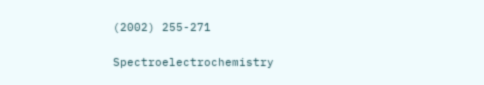(2002) 255-271

Spectroelectrochemistry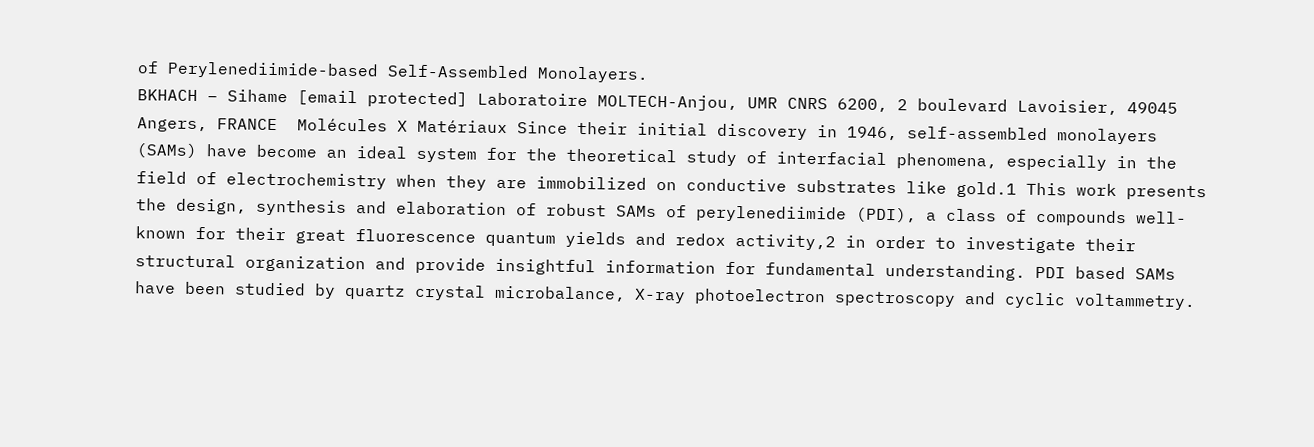of Perylenediimide-based Self-Assembled Monolayers.
BKHACH – Sihame [email protected] Laboratoire MOLTECH-Anjou, UMR CNRS 6200, 2 boulevard Lavoisier, 49045 Angers, FRANCE  Molécules X Matériaux Since their initial discovery in 1946, self-assembled monolayers (SAMs) have become an ideal system for the theoretical study of interfacial phenomena, especially in the field of electrochemistry when they are immobilized on conductive substrates like gold.1 This work presents the design, synthesis and elaboration of robust SAMs of perylenediimide (PDI), a class of compounds well-known for their great fluorescence quantum yields and redox activity,2 in order to investigate their structural organization and provide insightful information for fundamental understanding. PDI based SAMs have been studied by quartz crystal microbalance, X-ray photoelectron spectroscopy and cyclic voltammetry.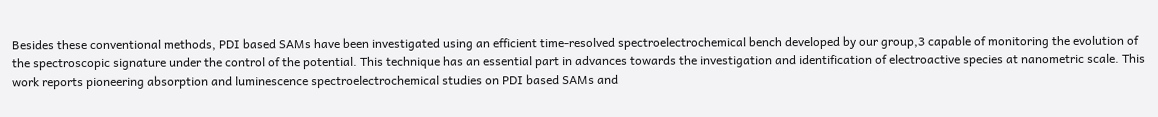Besides these conventional methods, PDI based SAMs have been investigated using an efficient time-resolved spectroelectrochemical bench developed by our group,3 capable of monitoring the evolution of the spectroscopic signature under the control of the potential. This technique has an essential part in advances towards the investigation and identification of electroactive species at nanometric scale. This work reports pioneering absorption and luminescence spectroelectrochemical studies on PDI based SAMs and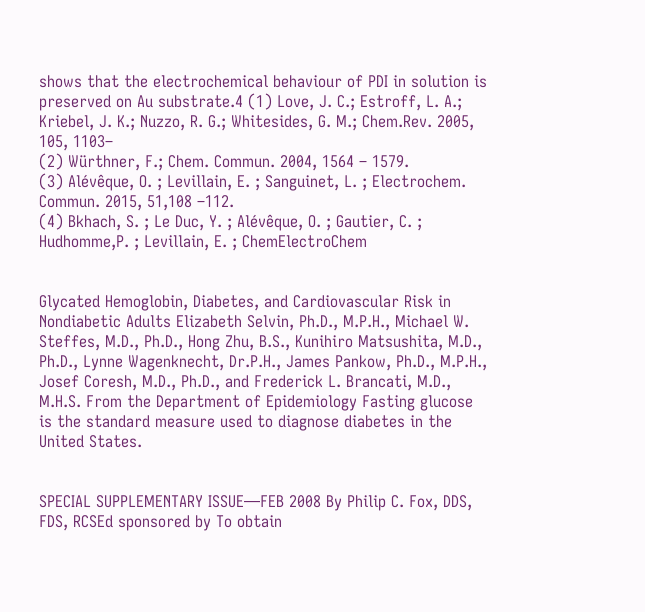shows that the electrochemical behaviour of PDI in solution is preserved on Au substrate.4 (1) Love, J. C.; Estroff, L. A.; Kriebel, J. K.; Nuzzo, R. G.; Whitesides, G. M.; Chem.Rev. 2005, 105, 1103–
(2) Würthner, F.; Chem. Commun. 2004, 1564 – 1579.
(3) Alévêque, O. ; Levillain, E. ; Sanguinet, L. ; Electrochem. Commun. 2015, 51,108 –112.
(4) Bkhach, S. ; Le Duc, Y. ; Alévêque, O. ; Gautier, C. ; Hudhomme,P. ; Levillain, E. ; ChemElectroChem


Glycated Hemoglobin, Diabetes, and Cardiovascular Risk in Nondiabetic Adults Elizabeth Selvin, Ph.D., M.P.H., Michael W. Steffes, M.D., Ph.D., Hong Zhu, B.S., Kunihiro Matsushita, M.D., Ph.D., Lynne Wagenknecht, Dr.P.H., James Pankow, Ph.D., M.P.H., Josef Coresh, M.D., Ph.D., and Frederick L. Brancati, M.D., M.H.S. From the Department of Epidemiology Fasting glucose is the standard measure used to diagnose diabetes in the United States.


SPECIAL SUPPLEMENTARY ISSUE—FEB 2008 By Philip C. Fox, DDS, FDS, RCSEd sponsored by To obtain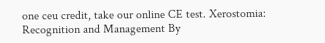one ceu credit, take our online CE test. Xerostomia: Recognition and Management By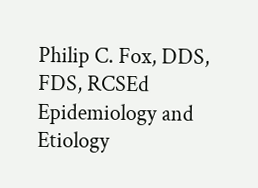Philip C. Fox, DDS, FDS, RCSEd Epidemiology and Etiology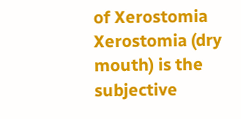of Xerostomia Xerostomia (dry mouth) is the subjective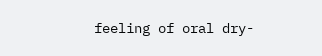feeling of oral dry-